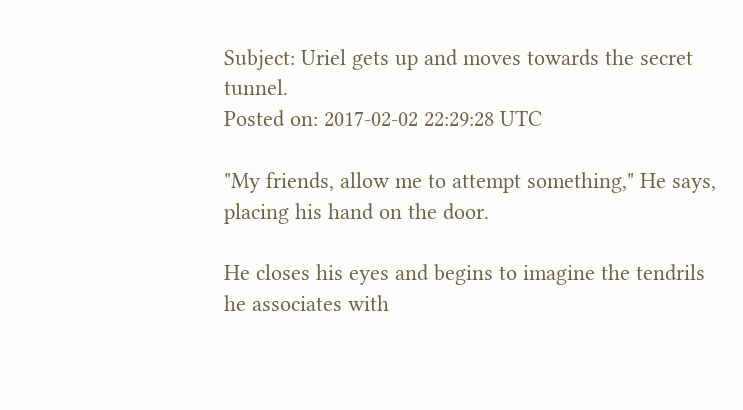Subject: Uriel gets up and moves towards the secret tunnel.
Posted on: 2017-02-02 22:29:28 UTC

"My friends, allow me to attempt something," He says, placing his hand on the door.

He closes his eyes and begins to imagine the tendrils he associates with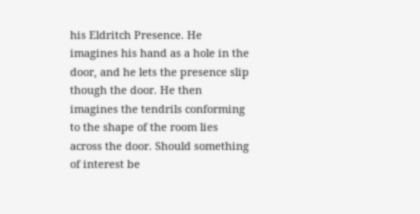his Eldritch Presence. He imagines his hand as a hole in the door, and he lets the presence slip though the door. He then imagines the tendrils conforming to the shape of the room lies across the door. Should something of interest be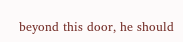beyond this door, he should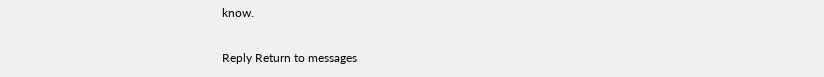know.

Reply Return to messages